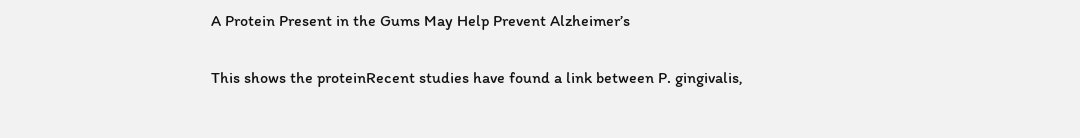A Protein Present in the Gums May Help Prevent Alzheimer’s

This shows the proteinRecent studies have found a link between P. gingivalis,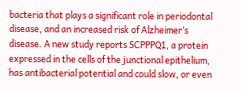bacteria that plays a significant role in periodontal disease, and an increased risk of Alzheimer’s disease. A new study reports SCPPPQ1, a protein expressed in the cells of the junctional epithelium, has antibacterial potential and could slow, or even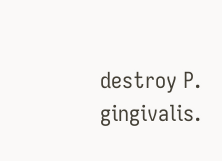destroy P. gingivalis.